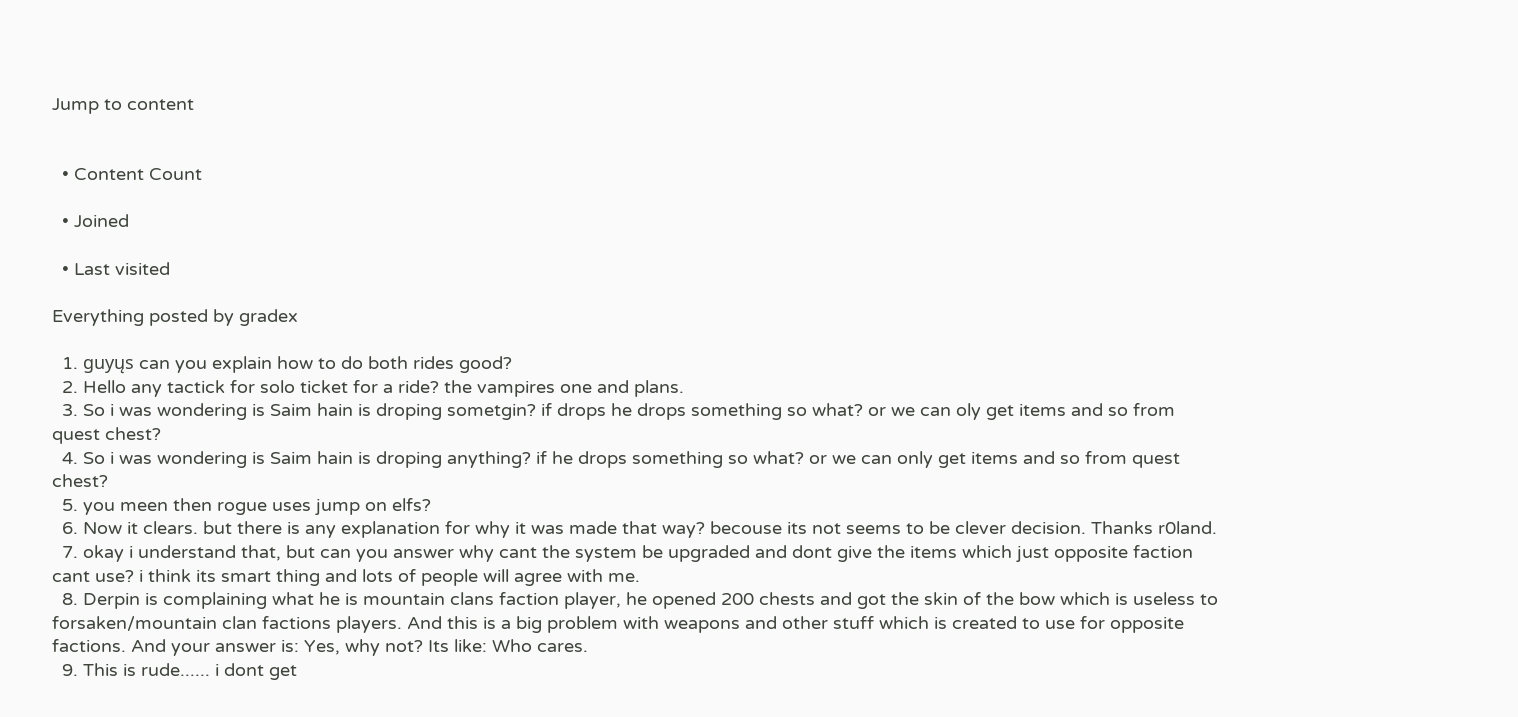Jump to content


  • Content Count

  • Joined

  • Last visited

Everything posted by gradex

  1. guyųs can you explain how to do both rides good?
  2. Hello any tactick for solo ticket for a ride? the vampires one and plans.
  3. So i was wondering is Saim hain is droping sometgin? if drops he drops something so what? or we can oly get items and so from quest chest?
  4. So i was wondering is Saim hain is droping anything? if he drops something so what? or we can only get items and so from quest chest?
  5. you meen then rogue uses jump on elfs?
  6. Now it clears. but there is any explanation for why it was made that way? becouse its not seems to be clever decision. Thanks r0land.
  7. okay i understand that, but can you answer why cant the system be upgraded and dont give the items which just opposite faction cant use? i think its smart thing and lots of people will agree with me.
  8. Derpin is complaining what he is mountain clans faction player, he opened 200 chests and got the skin of the bow which is useless to forsaken/mountain clan factions players. And this is a big problem with weapons and other stuff which is created to use for opposite factions. And your answer is: Yes, why not? Its like: Who cares.
  9. This is rude...... i dont get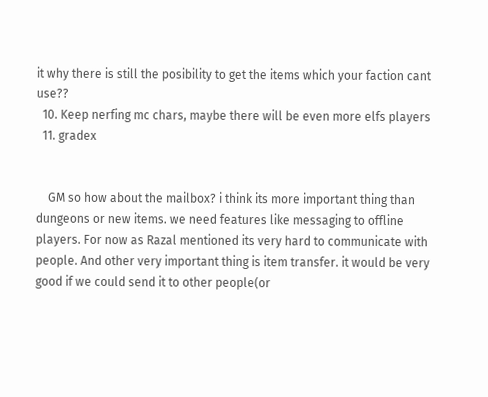it why there is still the posibility to get the items which your faction cant use??
  10. Keep nerfing mc chars, maybe there will be even more elfs players
  11. gradex


    GM so how about the mailbox? i think its more important thing than dungeons or new items. we need features like messaging to offline players. For now as Razal mentioned its very hard to communicate with people. And other very important thing is item transfer. it would be very good if we could send it to other people(or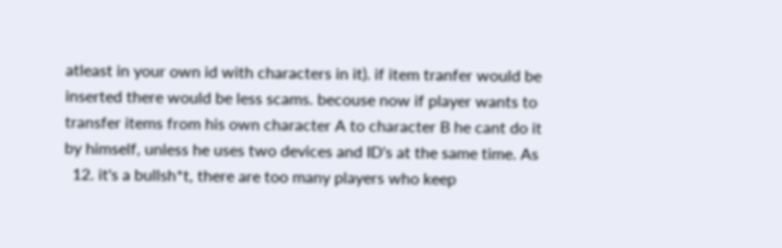atleast in your own id with characters in it). if item tranfer would be inserted there would be less scams. becouse now if player wants to transfer items from his own character A to character B he cant do it by himself, unless he uses two devices and ID's at the same time. As
  12. it's a bullsh*t, there are too many players who keep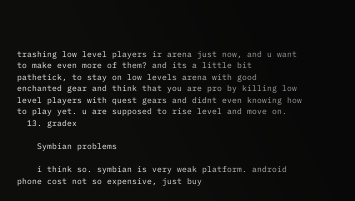trashing low level players ir arena just now, and u want to make even more of them? and its a little bit pathetick, to stay on low levels arena with good enchanted gear and think that you are pro by killing low level players with quest gears and didnt even knowing how to play yet. u are supposed to rise level and move on.
  13. gradex

    Symbian problems

    i think so. symbian is very weak platform. android phone cost not so expensive, just buy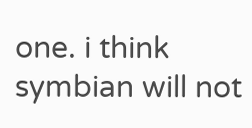one. i think symbian will not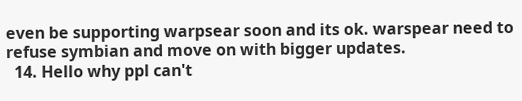even be supporting warpsear soon and its ok. warspear need to refuse symbian and move on with bigger updates.
  14. Hello why ppl can't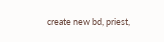create new bd, priest,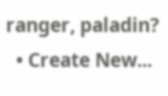ranger, paladin?
  • Create New...